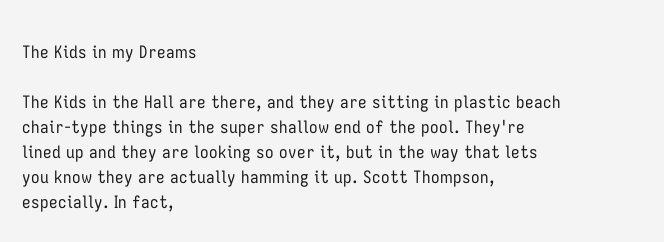The Kids in my Dreams

The Kids in the Hall are there, and they are sitting in plastic beach chair-type things in the super shallow end of the pool. They're lined up and they are looking so over it, but in the way that lets you know they are actually hamming it up. Scott Thompson, especially. In fact,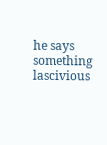he says something lascivious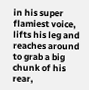in his super flamiest voice, lifts his leg and reaches around to grab a big chunk of his rear,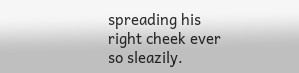spreading his right cheek ever so sleazily.